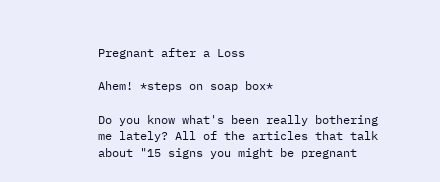Pregnant after a Loss

Ahem! *steps on soap box*

Do you know what's been really bothering me lately? All of the articles that talk about "15 signs you might be pregnant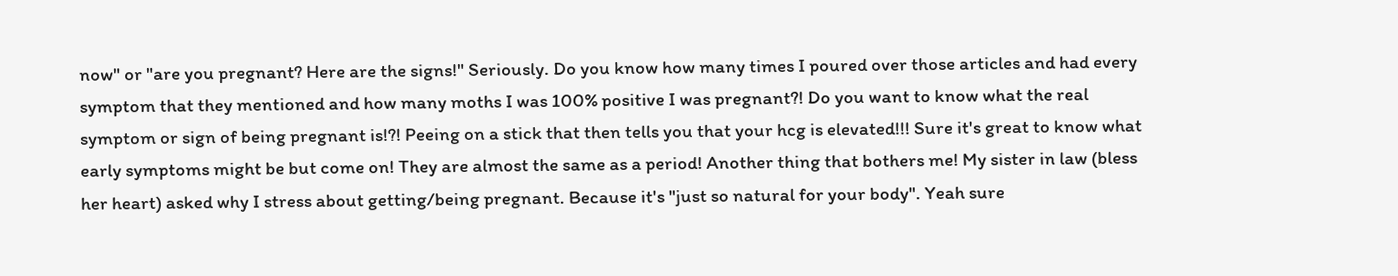now" or "are you pregnant? Here are the signs!" Seriously. Do you know how many times I poured over those articles and had every symptom that they mentioned and how many moths I was 100% positive I was pregnant?! Do you want to know what the real symptom or sign of being pregnant is!?! Peeing on a stick that then tells you that your hcg is elevated!!! Sure it's great to know what early symptoms might be but come on! They are almost the same as a period! Another thing that bothers me! My sister in law (bless her heart) asked why I stress about getting/being pregnant. Because it's "just so natural for your body". Yeah sure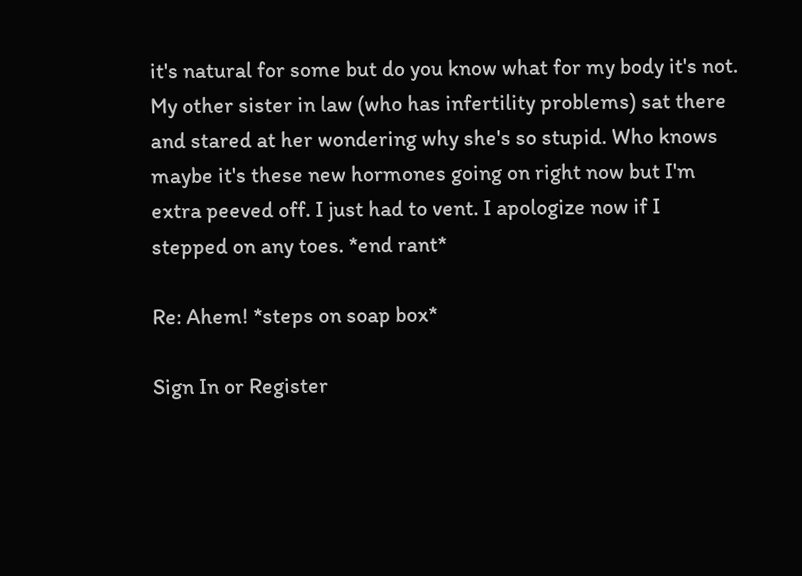it's natural for some but do you know what for my body it's not. My other sister in law (who has infertility problems) sat there and stared at her wondering why she's so stupid. Who knows maybe it's these new hormones going on right now but I'm extra peeved off. I just had to vent. I apologize now if I stepped on any toes. *end rant*

Re: Ahem! *steps on soap box*

Sign In or Register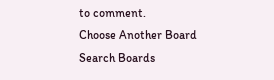to comment.
Choose Another Board
Search Boards